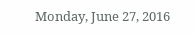Monday, June 27, 2016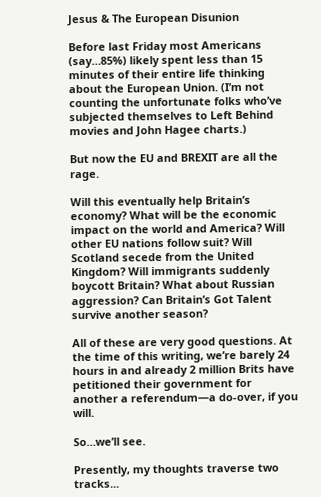Jesus & The European Disunion

Before last Friday most Americans (say…85%) likely spent less than 15 minutes of their entire life thinking about the European Union. (I’m not counting the unfortunate folks who’ve subjected themselves to Left Behind movies and John Hagee charts.)

But now the EU and BREXIT are all the rage.

Will this eventually help Britain’s economy? What will be the economic impact on the world and America? Will other EU nations follow suit? Will Scotland secede from the United Kingdom? Will immigrants suddenly boycott Britain? What about Russian aggression? Can Britain’s Got Talent survive another season?

All of these are very good questions. At the time of this writing, we’re barely 24 hours in and already 2 million Brits have petitioned their government for another a referendum—a do-over, if you will.

So…we’ll see.

Presently, my thoughts traverse two tracks...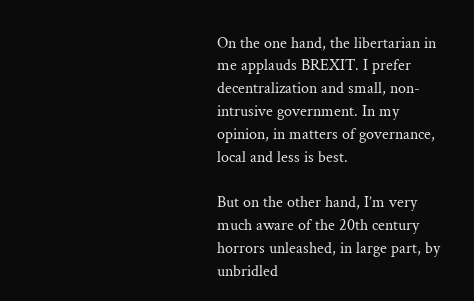On the one hand, the libertarian in me applauds BREXIT. I prefer decentralization and small, non-intrusive government. In my opinion, in matters of governance, local and less is best.

But on the other hand, I’m very much aware of the 20th century horrors unleashed, in large part, by unbridled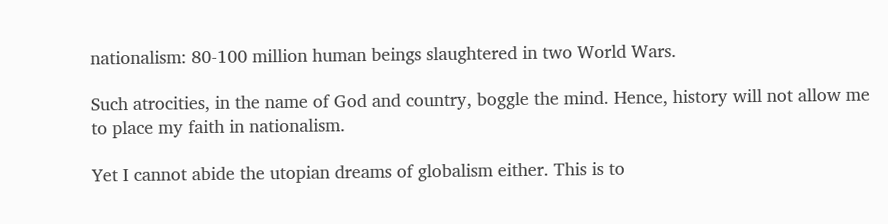nationalism: 80-100 million human beings slaughtered in two World Wars.

Such atrocities, in the name of God and country, boggle the mind. Hence, history will not allow me to place my faith in nationalism.

Yet I cannot abide the utopian dreams of globalism either. This is to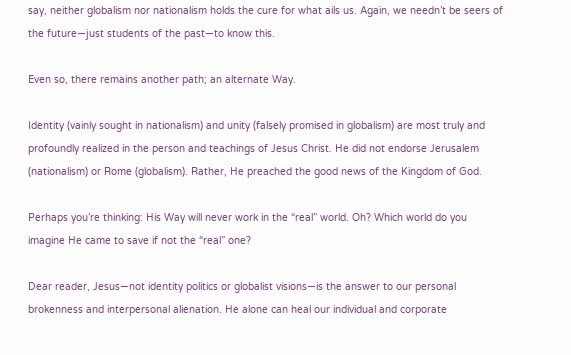say, neither globalism nor nationalism holds the cure for what ails us. Again, we needn’t be seers of the future—just students of the past—to know this.

Even so, there remains another path; an alternate Way.

Identity (vainly sought in nationalism) and unity (falsely promised in globalism) are most truly and profoundly realized in the person and teachings of Jesus Christ. He did not endorse Jerusalem (nationalism) or Rome (globalism). Rather, He preached the good news of the Kingdom of God.

Perhaps you’re thinking: His Way will never work in the “real” world. Oh? Which world do you imagine He came to save if not the “real” one?

Dear reader, Jesus—not identity politics or globalist visions—is the answer to our personal brokenness and interpersonal alienation. He alone can heal our individual and corporate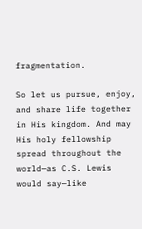fragmentation.

So let us pursue, enjoy, and share life together in His kingdom. And may His holy fellowship spread throughout the world—as C.S. Lewis would say—like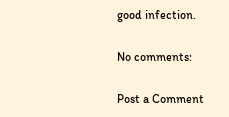good infection.

No comments:

Post a Comment